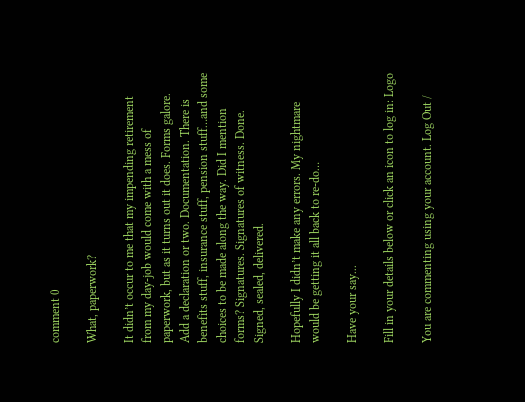comment 0

What, paperwork?

It didn’t occur to me that my impending retirement from my day-job would come with a mess of paperwork, but as it turns out it does. Forms galore. Add a declaration or two. Documentation. There is benefits stuff, insurance stuff, pension stuff…and some choices to be made along the way. Did I mention forms? Signatures. Signatures of witness. Done. Signed, sealed, delivered.

Hopefully I didn’t make any errors. My nightmare would be getting it all back to re-do…

Have your say...

Fill in your details below or click an icon to log in: Logo

You are commenting using your account. Log Out /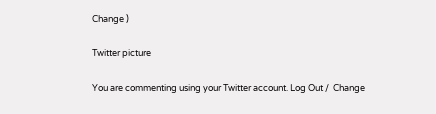Change )

Twitter picture

You are commenting using your Twitter account. Log Out /  Change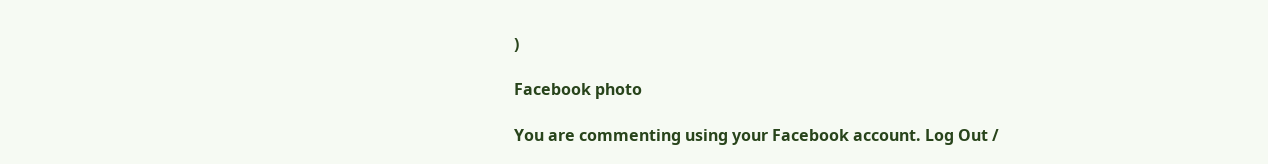)

Facebook photo

You are commenting using your Facebook account. Log Out /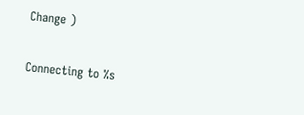Change )

Connecting to %s